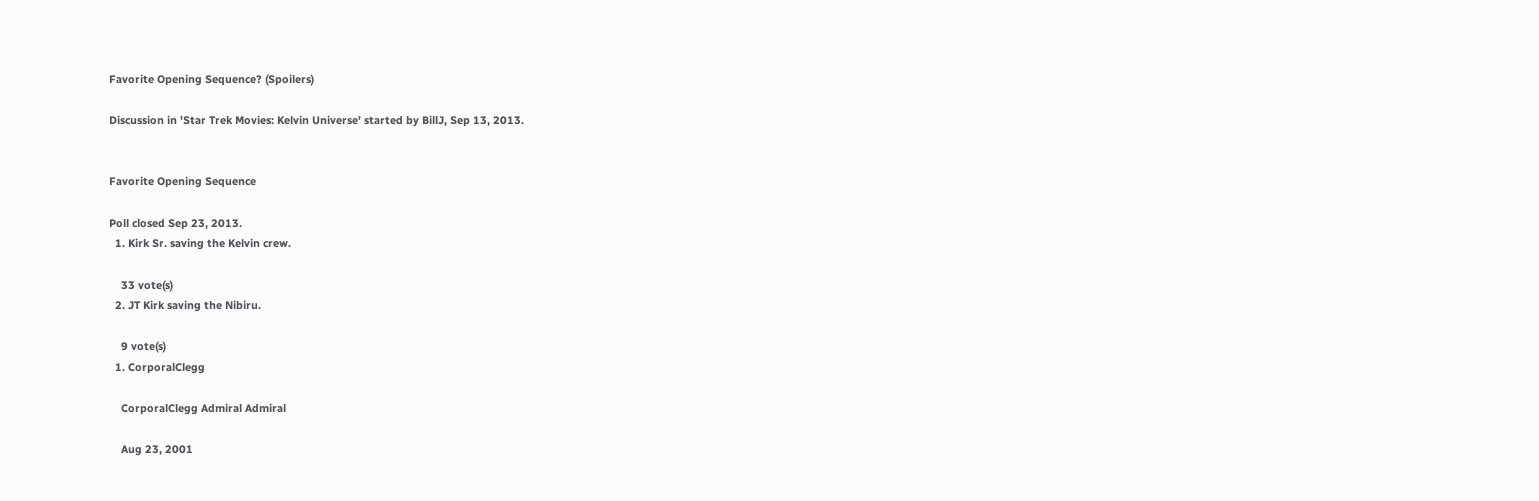Favorite Opening Sequence? (Spoilers)

Discussion in 'Star Trek Movies: Kelvin Universe' started by BillJ, Sep 13, 2013.


Favorite Opening Sequence

Poll closed Sep 23, 2013.
  1. Kirk Sr. saving the Kelvin crew.

    33 vote(s)
  2. JT Kirk saving the Nibiru.

    9 vote(s)
  1. CorporalClegg

    CorporalClegg Admiral Admiral

    Aug 23, 2001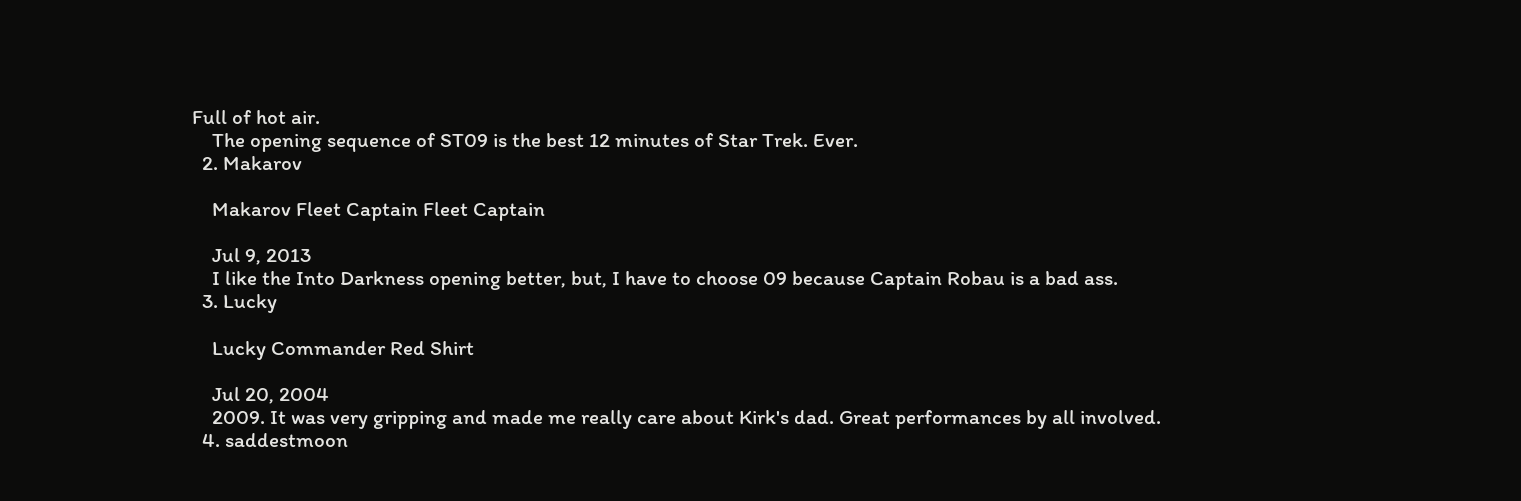Full of hot air.
    The opening sequence of ST09 is the best 12 minutes of Star Trek. Ever.
  2. Makarov

    Makarov Fleet Captain Fleet Captain

    Jul 9, 2013
    I like the Into Darkness opening better, but, I have to choose 09 because Captain Robau is a bad ass.
  3. Lucky

    Lucky Commander Red Shirt

    Jul 20, 2004
    2009. It was very gripping and made me really care about Kirk's dad. Great performances by all involved.
  4. saddestmoon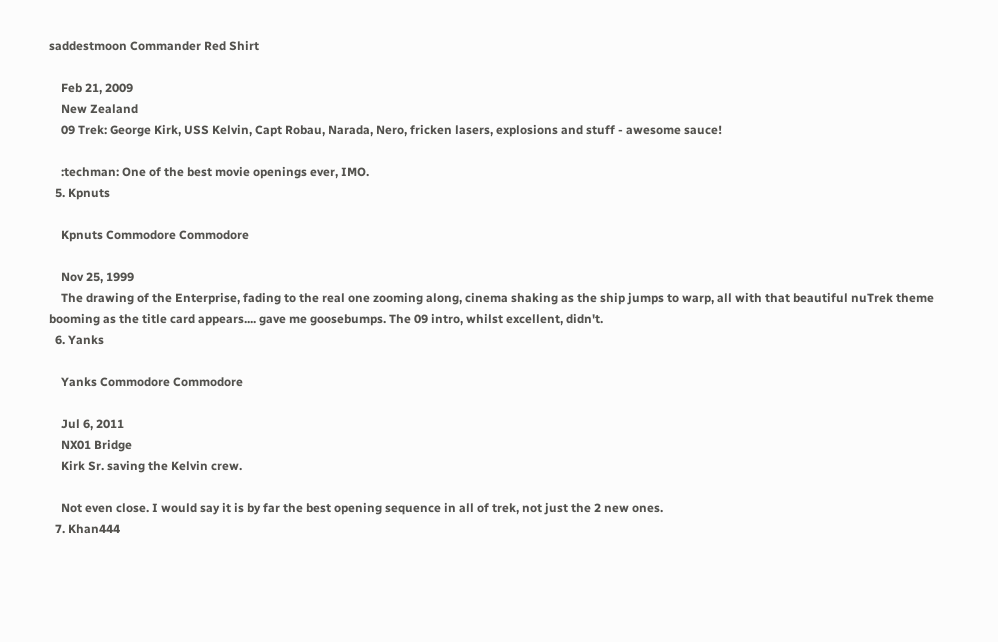saddestmoon Commander Red Shirt

    Feb 21, 2009
    New Zealand
    09 Trek: George Kirk, USS Kelvin, Capt Robau, Narada, Nero, fricken lasers, explosions and stuff - awesome sauce!

    :techman: One of the best movie openings ever, IMO.
  5. Kpnuts

    Kpnuts Commodore Commodore

    Nov 25, 1999
    The drawing of the Enterprise, fading to the real one zooming along, cinema shaking as the ship jumps to warp, all with that beautiful nuTrek theme booming as the title card appears.... gave me goosebumps. The 09 intro, whilst excellent, didn't.
  6. Yanks

    Yanks Commodore Commodore

    Jul 6, 2011
    NX01 Bridge
    Kirk Sr. saving the Kelvin crew.

    Not even close. I would say it is by far the best opening sequence in all of trek, not just the 2 new ones.
  7. Khan444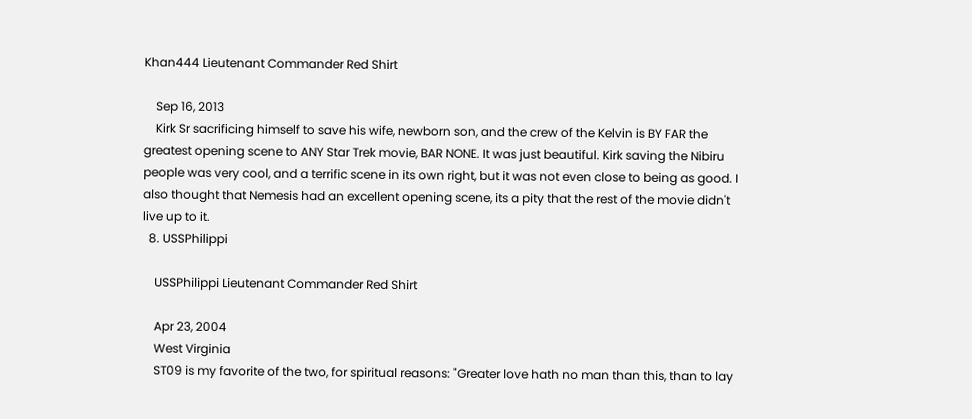Khan444 Lieutenant Commander Red Shirt

    Sep 16, 2013
    Kirk Sr sacrificing himself to save his wife, newborn son, and the crew of the Kelvin is BY FAR the greatest opening scene to ANY Star Trek movie, BAR NONE. It was just beautiful. Kirk saving the Nibiru people was very cool, and a terrific scene in its own right, but it was not even close to being as good. I also thought that Nemesis had an excellent opening scene, its a pity that the rest of the movie didn't live up to it.
  8. USSPhilippi

    USSPhilippi Lieutenant Commander Red Shirt

    Apr 23, 2004
    West Virginia
    ST09 is my favorite of the two, for spiritual reasons: "Greater love hath no man than this, than to lay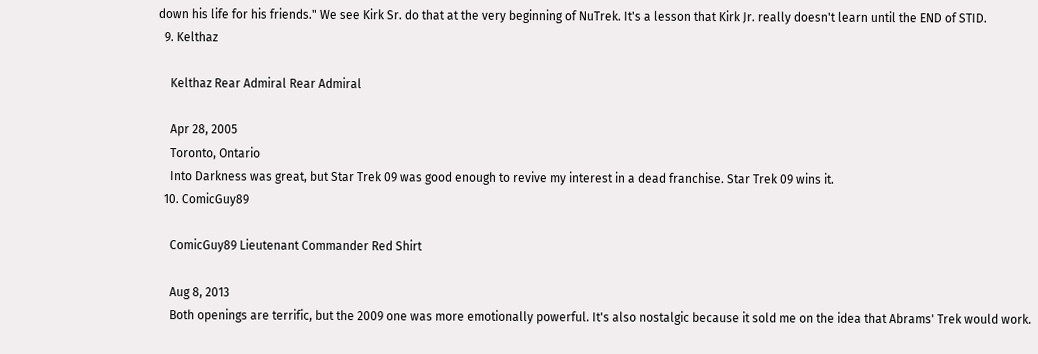down his life for his friends." We see Kirk Sr. do that at the very beginning of NuTrek. It's a lesson that Kirk Jr. really doesn't learn until the END of STID.
  9. Kelthaz

    Kelthaz Rear Admiral Rear Admiral

    Apr 28, 2005
    Toronto, Ontario
    Into Darkness was great, but Star Trek 09 was good enough to revive my interest in a dead franchise. Star Trek 09 wins it.
  10. ComicGuy89

    ComicGuy89 Lieutenant Commander Red Shirt

    Aug 8, 2013
    Both openings are terrific, but the 2009 one was more emotionally powerful. It's also nostalgic because it sold me on the idea that Abrams' Trek would work.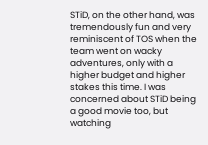STiD, on the other hand, was tremendously fun and very reminiscent of TOS when the team went on wacky adventures, only with a higher budget and higher stakes this time. I was concerned about STiD being a good movie too, but watching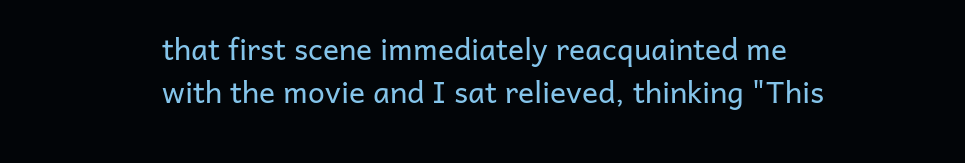that first scene immediately reacquainted me with the movie and I sat relieved, thinking "This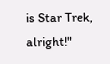is Star Trek, alright!"